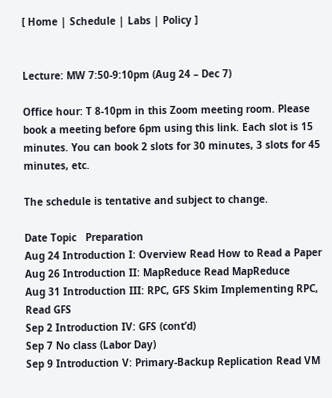[ Home | Schedule | Labs | Policy ]


Lecture: MW 7:50-9:10pm (Aug 24 – Dec 7)

Office hour: T 8-10pm in this Zoom meeting room. Please book a meeting before 6pm using this link. Each slot is 15 minutes. You can book 2 slots for 30 minutes, 3 slots for 45 minutes, etc.

The schedule is tentative and subject to change.

Date Topic   Preparation
Aug 24 Introduction I: Overview Read How to Read a Paper
Aug 26 Introduction II: MapReduce Read MapReduce
Aug 31 Introduction III: RPC, GFS Skim Implementing RPC, Read GFS
Sep 2 Introduction IV: GFS (cont’d)
Sep 7 No class (Labor Day)
Sep 9 Introduction V: Primary-Backup Replication Read VM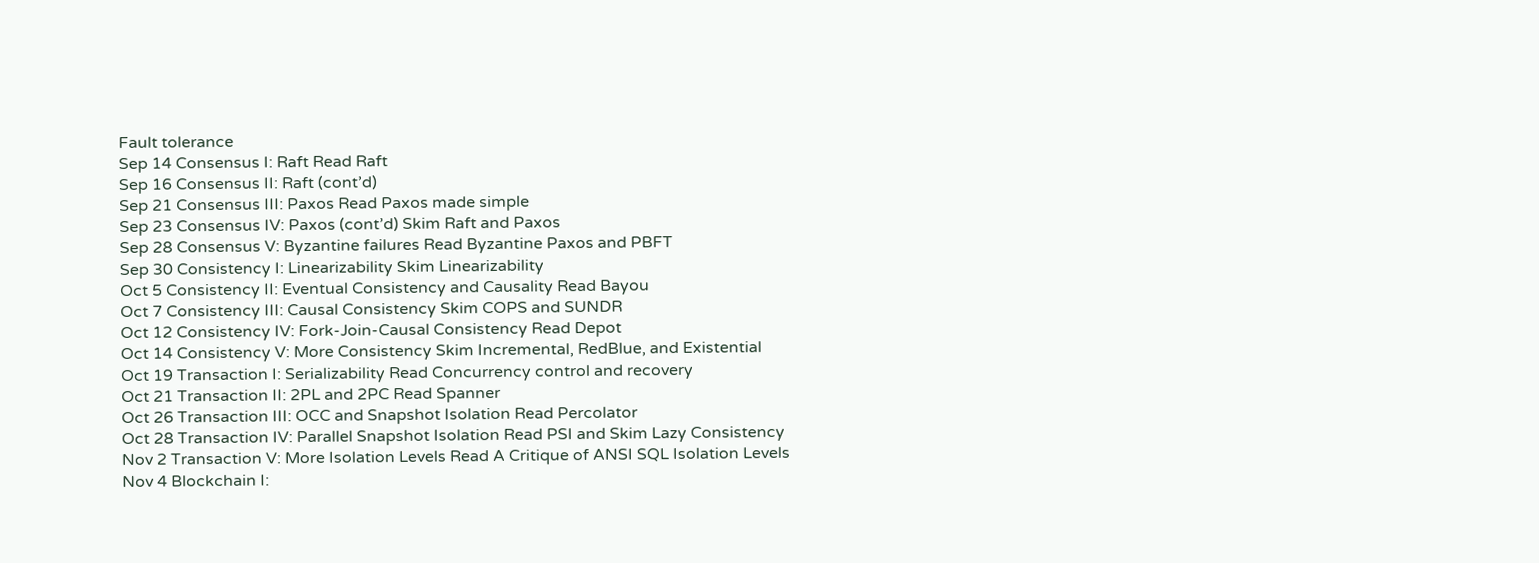Fault tolerance
Sep 14 Consensus I: Raft Read Raft
Sep 16 Consensus II: Raft (cont’d)
Sep 21 Consensus III: Paxos Read Paxos made simple
Sep 23 Consensus IV: Paxos (cont’d) Skim Raft and Paxos
Sep 28 Consensus V: Byzantine failures Read Byzantine Paxos and PBFT
Sep 30 Consistency I: Linearizability Skim Linearizability
Oct 5 Consistency II: Eventual Consistency and Causality Read Bayou
Oct 7 Consistency III: Causal Consistency Skim COPS and SUNDR
Oct 12 Consistency IV: Fork-Join-Causal Consistency Read Depot
Oct 14 Consistency V: More Consistency Skim Incremental, RedBlue, and Existential
Oct 19 Transaction I: Serializability Read Concurrency control and recovery
Oct 21 Transaction II: 2PL and 2PC Read Spanner
Oct 26 Transaction III: OCC and Snapshot Isolation Read Percolator
Oct 28 Transaction IV: Parallel Snapshot Isolation Read PSI and Skim Lazy Consistency
Nov 2 Transaction V: More Isolation Levels Read A Critique of ANSI SQL Isolation Levels
Nov 4 Blockchain I: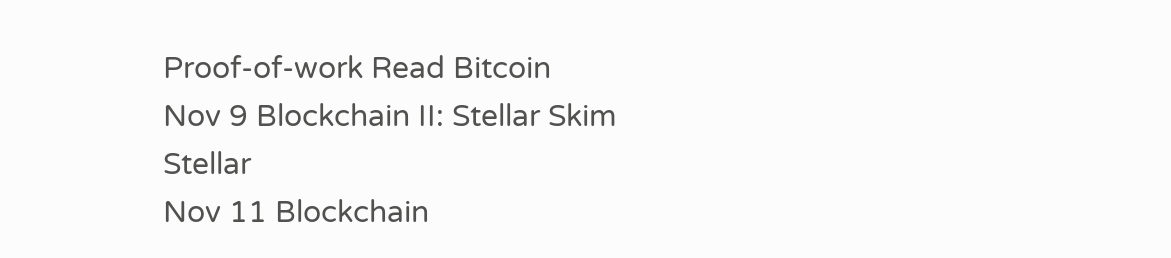Proof-of-work Read Bitcoin
Nov 9 Blockchain II: Stellar Skim Stellar
Nov 11 Blockchain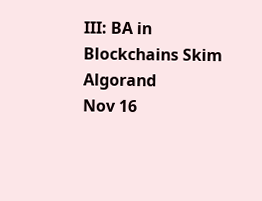III: BA in Blockchains Skim Algorand
Nov 16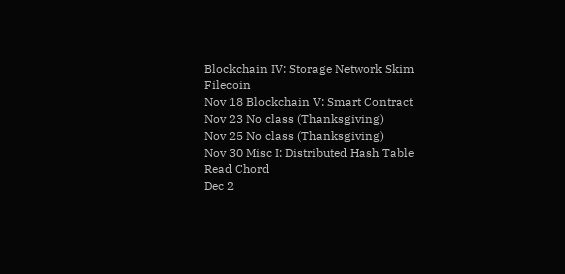Blockchain IV: Storage Network Skim Filecoin
Nov 18 Blockchain V: Smart Contract
Nov 23 No class (Thanksgiving)
Nov 25 No class (Thanksgiving)
Nov 30 Misc I: Distributed Hash Table Read Chord
Dec 2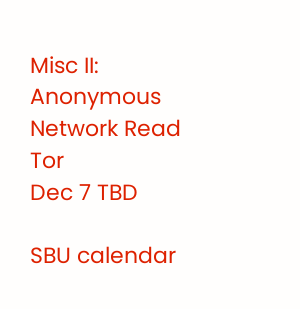Misc II: Anonymous Network Read Tor
Dec 7 TBD

SBU calendar